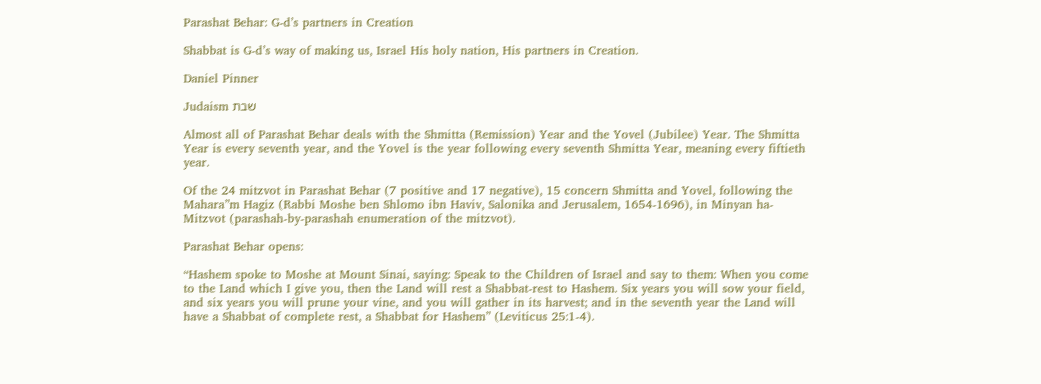Parashat Behar: G-d’s partners in Creation

Shabbat is G-d’s way of making us, Israel His holy nation, His partners in Creation.

Daniel Pinner

Judaism שבת

Almost all of Parashat Behar deals with the Shmitta (Remission) Year and the Yovel (Jubilee) Year. The Shmitta Year is every seventh year, and the Yovel is the year following every seventh Shmitta Year, meaning every fiftieth year.

Of the 24 mitzvot in Parashat Behar (7 positive and 17 negative), 15 concern Shmitta and Yovel, following the Mahara”m Hagiz (Rabbi Moshe ben Shlomo ibn Haviv, Salonika and Jerusalem, 1654-1696), in Minyan ha-Mitzvot (parashah-by-parashah enumeration of the mitzvot).

Parashat Behar opens:

“Hashem spoke to Moshe at Mount Sinai, saying: Speak to the Children of Israel and say to them: When you come to the Land which I give you, then the Land will rest a Shabbat-rest to Hashem. Six years you will sow your field, and six years you will prune your vine, and you will gather in its harvest; and in the seventh year the Land will have a Shabbat of complete rest, a Shabbat for Hashem” (Leviticus 25:1-4).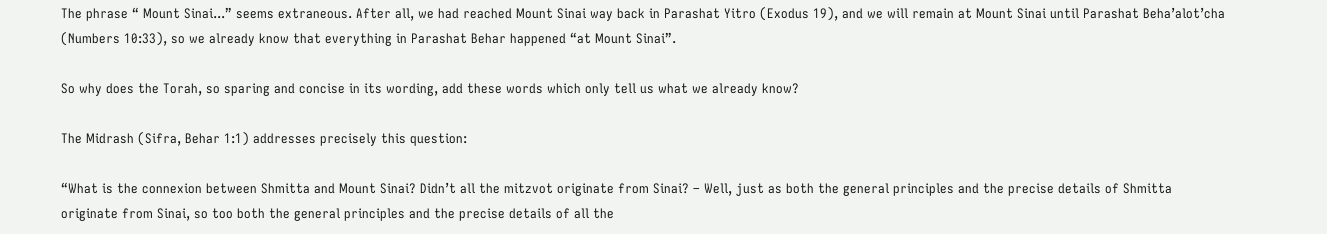The phrase “ Mount Sinai...” seems extraneous. After all, we had reached Mount Sinai way back in Parashat Yitro (Exodus 19), and we will remain at Mount Sinai until Parashat Beha’alot’cha (Numbers 10:33), so we already know that everything in Parashat Behar happened “at Mount Sinai”.

So why does the Torah, so sparing and concise in its wording, add these words which only tell us what we already know?

The Midrash (Sifra, Behar 1:1) addresses precisely this question:

“What is the connexion between Shmitta and Mount Sinai? Didn’t all the mitzvot originate from Sinai? – Well, just as both the general principles and the precise details of Shmitta originate from Sinai, so too both the general principles and the precise details of all the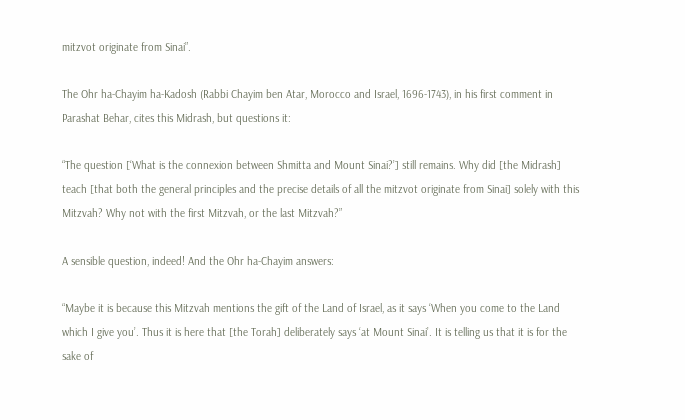mitzvot originate from Sinai”.

The Ohr ha-Chayim ha-Kadosh (Rabbi Chayim ben Atar, Morocco and Israel, 1696-1743), in his first comment in Parashat Behar, cites this Midrash, but questions it:

“The question [‘What is the connexion between Shmitta and Mount Sinai?’] still remains. Why did [the Midrash] teach [that both the general principles and the precise details of all the mitzvot originate from Sinai] solely with this Mitzvah? Why not with the first Mitzvah, or the last Mitzvah?”

A sensible question, indeed! And the Ohr ha-Chayim answers:

“Maybe it is because this Mitzvah mentions the gift of the Land of Israel, as it says ‘When you come to the Land which I give you’. Thus it is here that [the Torah] deliberately says ‘at Mount Sinai’. It is telling us that it is for the sake of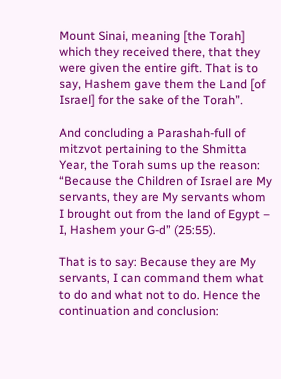Mount Sinai, meaning [the Torah] which they received there, that they were given the entire gift. That is to say, Hashem gave them the Land [of Israel] for the sake of the Torah”.

And concluding a Parashah-full of mitzvot pertaining to the Shmitta Year, the Torah sums up the reason: “Because the Children of Israel are My servants, they are My servants whom I brought out from the land of Egypt – I, Hashem your G-d” (25:55).

That is to say: Because they are My servants, I can command them what to do and what not to do. Hence the continuation and conclusion: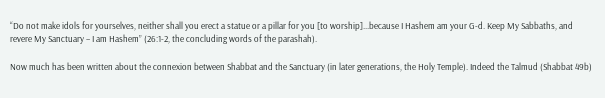“Do not make idols for yourselves, neither shall you erect a statue or a pillar for you [to worship]...because I Hashem am your G-d. Keep My Sabbaths, and revere My Sanctuary – I am Hashem” (26:1-2, the concluding words of the parashah).

Now much has been written about the connexion between Shabbat and the Sanctuary (in later generations, the Holy Temple). Indeed the Talmud (Shabbat 49b)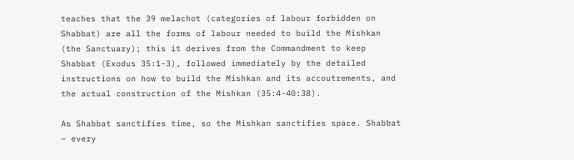teaches that the 39 melachot (categories of labour forbidden on Shabbat) are all the forms of labour needed to build the Mishkan (the Sanctuary); this it derives from the Commandment to keep Shabbat (Exodus 35:1-3), followed immediately by the detailed instructions on how to build the Mishkan and its accoutrements, and the actual construction of the Mishkan (35:4-40:38).

As Shabbat sanctifies time, so the Mishkan sanctifies space. Shabbat – every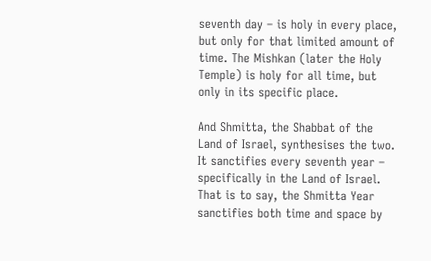seventh day – is holy in every place, but only for that limited amount of time. The Mishkan (later the Holy Temple) is holy for all time, but only in its specific place.

And Shmitta, the Shabbat of the Land of Israel, synthesises the two. It sanctifies every seventh year – specifically in the Land of Israel. That is to say, the Shmitta Year sanctifies both time and space by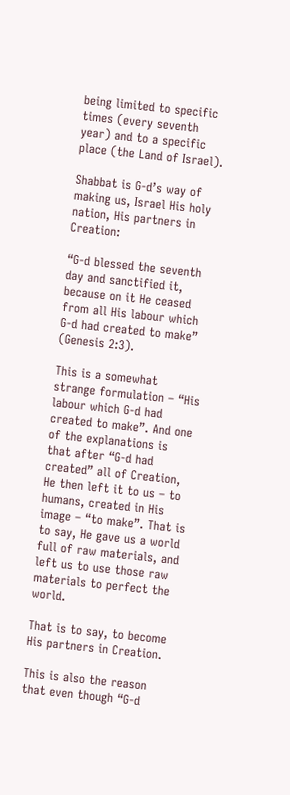being limited to specific times (every seventh year) and to a specific place (the Land of Israel).

Shabbat is G-d’s way of making us, Israel His holy nation, His partners in Creation:

“G-d blessed the seventh day and sanctified it, because on it He ceased from all His labour which G-d had created to make” (Genesis 2:3).

This is a somewhat strange formulation – “His labour which G-d had created to make”. And one of the explanations is that after “G-d had created” all of Creation, He then left it to us – to humans, created in His image – “to make”. That is to say, He gave us a world full of raw materials, and left us to use those raw materials to perfect the world.

That is to say, to become His partners in Creation.

This is also the reason that even though “G-d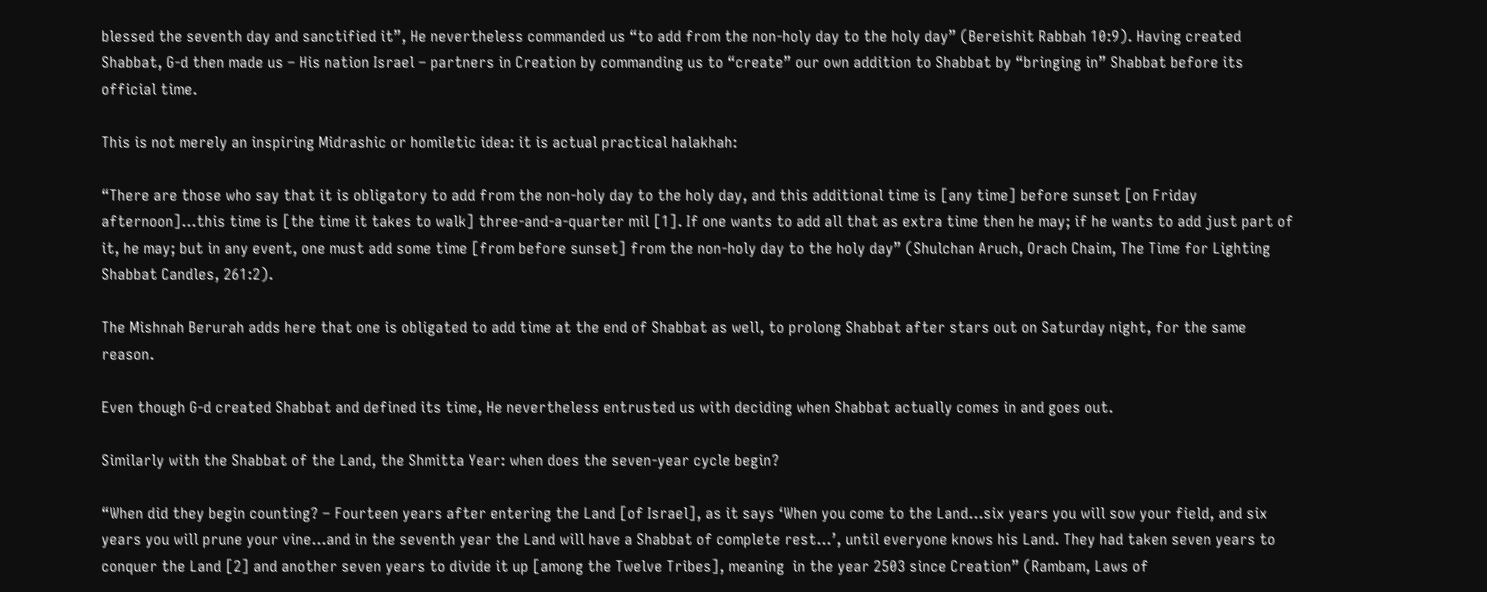blessed the seventh day and sanctified it”, He nevertheless commanded us “to add from the non-holy day to the holy day” (Bereishit Rabbah 10:9). Having created Shabbat, G-d then made us – His nation Israel – partners in Creation by commanding us to “create” our own addition to Shabbat by “bringing in” Shabbat before its official time.

This is not merely an inspiring Midrashic or homiletic idea: it is actual practical halakhah:

“There are those who say that it is obligatory to add from the non-holy day to the holy day, and this additional time is [any time] before sunset [on Friday afternoon]...this time is [the time it takes to walk] three-and-a-quarter mil [1]. If one wants to add all that as extra time then he may; if he wants to add just part of it, he may; but in any event, one must add some time [from before sunset] from the non-holy day to the holy day” (Shulchan Aruch, Orach Chaim, The Time for Lighting Shabbat Candles, 261:2).

The Mishnah Berurah adds here that one is obligated to add time at the end of Shabbat as well, to prolong Shabbat after stars out on Saturday night, for the same reason.

Even though G-d created Shabbat and defined its time, He nevertheless entrusted us with deciding when Shabbat actually comes in and goes out.

Similarly with the Shabbat of the Land, the Shmitta Year: when does the seven-year cycle begin?

“When did they begin counting? – Fourteen years after entering the Land [of Israel], as it says ‘When you come to the Land...six years you will sow your field, and six years you will prune your vine...and in the seventh year the Land will have a Shabbat of complete rest...’, until everyone knows his Land. They had taken seven years to conquer the Land [2] and another seven years to divide it up [among the Twelve Tribes], meaning  in the year 2503 since Creation” (Rambam, Laws of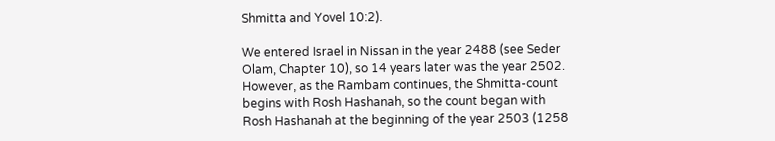Shmitta and Yovel 10:2).

We entered Israel in Nissan in the year 2488 (see Seder Olam, Chapter 10), so 14 years later was the year 2502. However, as the Rambam continues, the Shmitta-count begins with Rosh Hashanah, so the count began with Rosh Hashanah at the beginning of the year 2503 (1258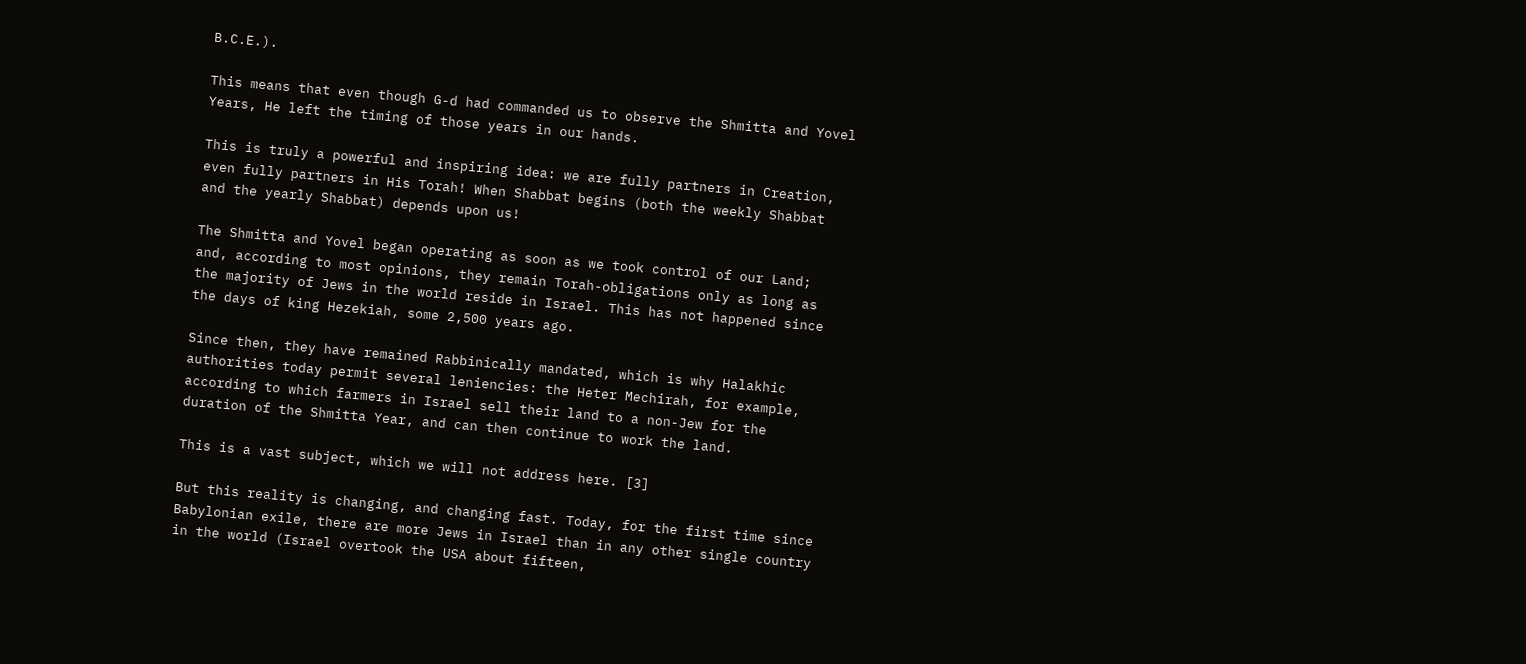B.C.E.).

This means that even though G-d had commanded us to observe the Shmitta and Yovel Years, He left the timing of those years in our hands.

This is truly a powerful and inspiring idea: we are fully partners in Creation, even fully partners in His Torah! When Shabbat begins (both the weekly Shabbat and the yearly Shabbat) depends upon us!

The Shmitta and Yovel began operating as soon as we took control of our Land; and, according to most opinions, they remain Torah-obligations only as long as the majority of Jews in the world reside in Israel. This has not happened since the days of king Hezekiah, some 2,500 years ago.

Since then, they have remained Rabbinically mandated, which is why Halakhic authorities today permit several leniencies: the Heter Mechirah, for example, according to which farmers in Israel sell their land to a non-Jew for the duration of the Shmitta Year, and can then continue to work the land.

This is a vast subject, which we will not address here. [3]

But this reality is changing, and changing fast. Today, for the first time since Babylonian exile, there are more Jews in Israel than in any other single country in the world (Israel overtook the USA about fifteen,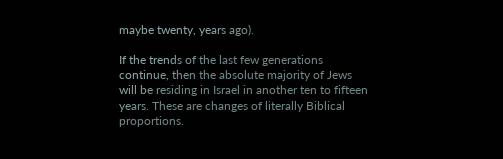maybe twenty, years ago).

If the trends of the last few generations continue, then the absolute majority of Jews will be residing in Israel in another ten to fifteen years. These are changes of literally Biblical proportions.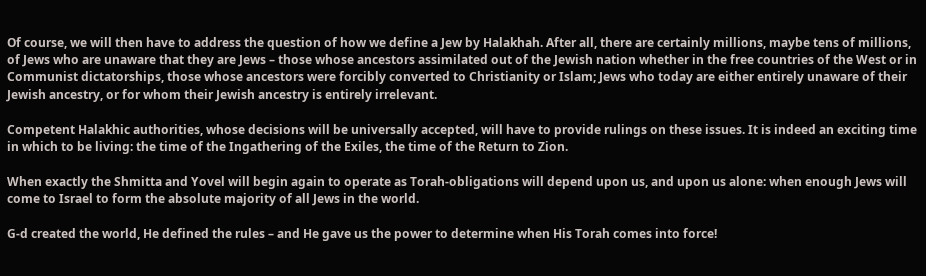Of course, we will then have to address the question of how we define a Jew by Halakhah. After all, there are certainly millions, maybe tens of millions, of Jews who are unaware that they are Jews – those whose ancestors assimilated out of the Jewish nation whether in the free countries of the West or in Communist dictatorships, those whose ancestors were forcibly converted to Christianity or Islam; Jews who today are either entirely unaware of their Jewish ancestry, or for whom their Jewish ancestry is entirely irrelevant.

Competent Halakhic authorities, whose decisions will be universally accepted, will have to provide rulings on these issues. It is indeed an exciting time in which to be living: the time of the Ingathering of the Exiles, the time of the Return to Zion.

When exactly the Shmitta and Yovel will begin again to operate as Torah-obligations will depend upon us, and upon us alone: when enough Jews will come to Israel to form the absolute majority of all Jews in the world.

G-d created the world, He defined the rules – and He gave us the power to determine when His Torah comes into force!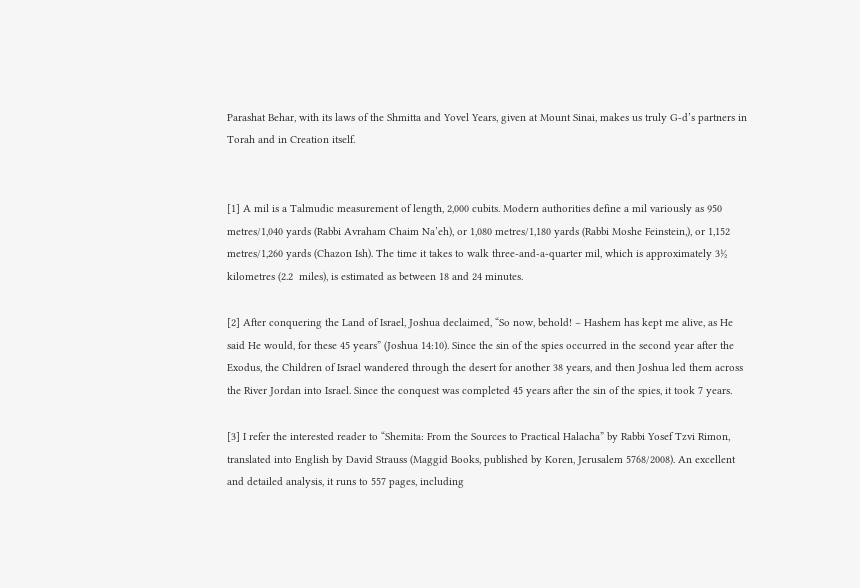Parashat Behar, with its laws of the Shmitta and Yovel Years, given at Mount Sinai, makes us truly G-d’s partners in Torah and in Creation itself.


[1] A mil is a Talmudic measurement of length, 2,000 cubits. Modern authorities define a mil variously as 950 metres/1,040 yards (Rabbi Avraham Chaim Na’eh), or 1,080 metres/1,180 yards (Rabbi Moshe Feinstein,), or 1,152 metres/1,260 yards (Chazon Ish). The time it takes to walk three-and-a-quarter mil, which is approximately 3½ kilometres (2.2  miles), is estimated as between 18 and 24 minutes.

[2] After conquering the Land of Israel, Joshua declaimed, “So now, behold! – Hashem has kept me alive, as He said He would, for these 45 years” (Joshua 14:10). Since the sin of the spies occurred in the second year after the Exodus, the Children of Israel wandered through the desert for another 38 years, and then Joshua led them across the River Jordan into Israel. Since the conquest was completed 45 years after the sin of the spies, it took 7 years.

[3] I refer the interested reader to “Shemita: From the Sources to Practical Halacha” by Rabbi Yosef Tzvi Rimon, translated into English by David Strauss (Maggid Books, published by Koren, Jerusalem 5768/2008). An excellent and detailed analysis, it runs to 557 pages, including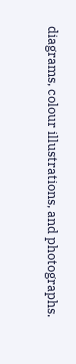diagrams, colour illustrations, and photographs.